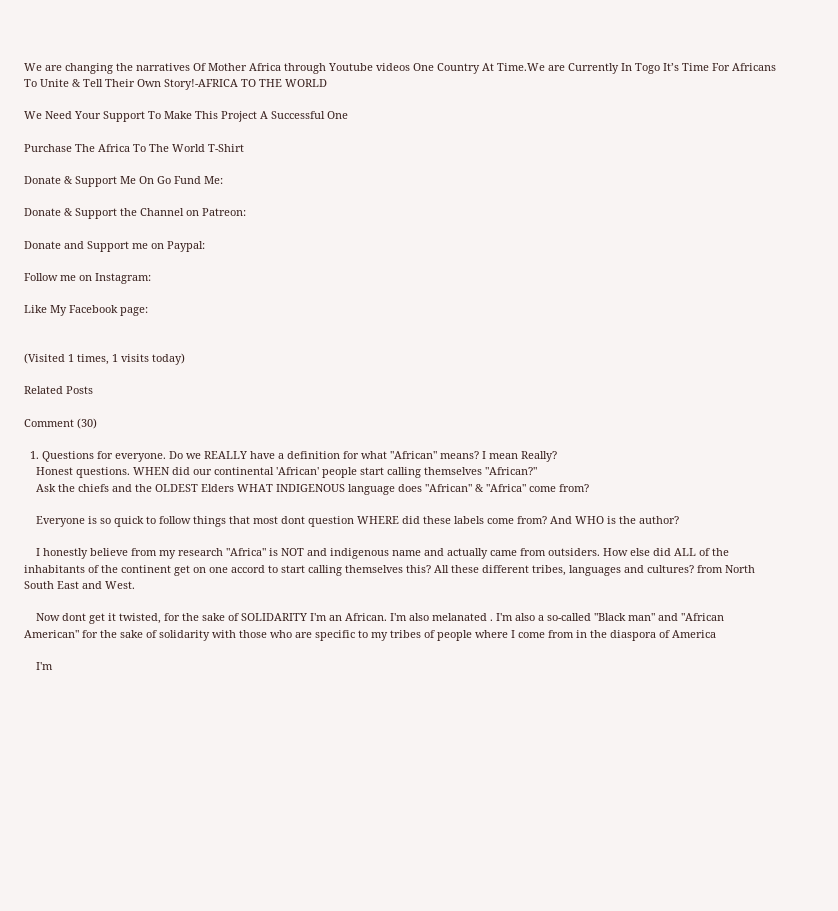We are changing the narratives Of Mother Africa through Youtube videos One Country At Time.We are Currently In Togo It’s Time For Africans To Unite & Tell Their Own Story!-AFRICA TO THE WORLD

We Need Your Support To Make This Project A Successful One

Purchase The Africa To The World T-Shirt

Donate & Support Me On Go Fund Me:

Donate & Support the Channel on Patreon:

Donate and Support me on Paypal:

Follow me on Instagram:

Like My Facebook page:


(Visited 1 times, 1 visits today)

Related Posts

Comment (30)

  1. Questions for everyone. Do we REALLY have a definition for what "African" means? I mean Really?
    Honest questions. WHEN did our continental 'African' people start calling themselves "African?"
    Ask the chiefs and the OLDEST Elders WHAT INDIGENOUS language does "African" & "Africa" come from?

    Everyone is so quick to follow things that most dont question WHERE did these labels come from? And WHO is the author?

    I honestly believe from my research "Africa" is NOT and indigenous name and actually came from outsiders. How else did ALL of the inhabitants of the continent get on one accord to start calling themselves this? All these different tribes, languages and cultures? from North South East and West.

    Now dont get it twisted, for the sake of SOLIDARITY I'm an African. I'm also melanated . I'm also a so-called "Black man" and "African American" for the sake of solidarity with those who are specific to my tribes of people where I come from in the diaspora of America

    I'm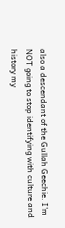also a descendant of the Gullah Geechie. I'm NOT going to stop identifying with culture and history my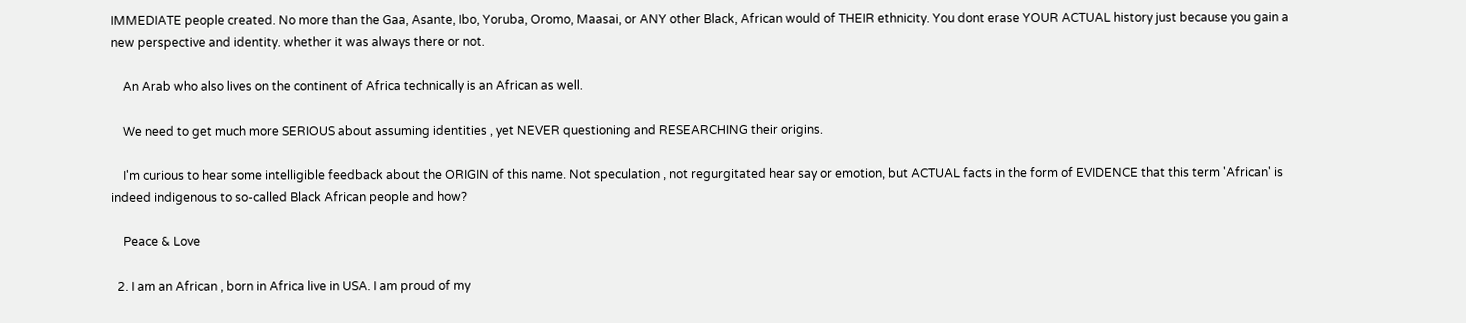IMMEDIATE people created. No more than the Gaa, Asante, Ibo, Yoruba, Oromo, Maasai, or ANY other Black, African would of THEIR ethnicity. You dont erase YOUR ACTUAL history just because you gain a new perspective and identity. whether it was always there or not.

    An Arab who also lives on the continent of Africa technically is an African as well.

    We need to get much more SERIOUS about assuming identities , yet NEVER questioning and RESEARCHING their origins.

    I'm curious to hear some intelligible feedback about the ORIGIN of this name. Not speculation , not regurgitated hear say or emotion, but ACTUAL facts in the form of EVIDENCE that this term 'African' is indeed indigenous to so-called Black African people and how?

    Peace & Love

  2. I am an African , born in Africa live in USA. I am proud of my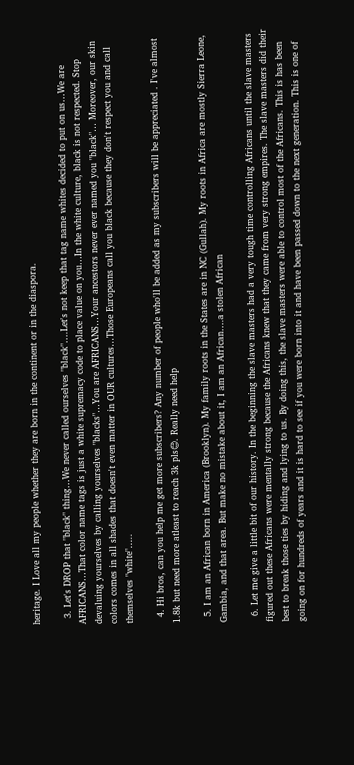heritage. I Love all my people whether they are born in the continent or in the diaspora.

  3. Let's DROP that "black" thing…We never called ourselves "black"….Let's not keep that tag name whites decided to put on us…We are AFRICANS…That color name tags is just a white supremacy code to place value on you…In the white culture, black is not respected. Stop devaluing yourselves by calling yourselves "blacks"…You are AFRICANS…Your ancestors never ever named you "black"… Moreover, our skin colors comes in all shades that doesn't even matter in OUR cultures…Those Europeans call you black because they don't respect you and call themselves "white"…..

  4. Hi bros, can you help me get more subscribers? Any number of people who'll be added as my subscribers will be appreciated . I've almost 1.8k but need more atleast to reach 3k pls😊. Really need help

  5. I am an African born in America (Brooklyn). My family roots in the States are in NC (Gullah). My roots in Africa are mostly Sierra Leone, Gambia, and that area. But make no mistake about it, I am an African….a stolen African

  6. Let me give a little bit of our history. In the beginning the slave masters had a very tough time controlling Africans until the slave masters figured out these Africans were mentally strong because the Africans knew that they came from very strong empires. The slave masters did their best to break those ties by hiding and lying to us. By doing this, the slave masters were able to control most of the Africans. This is has been going on for hundreds of years and it is hard to see if you were born into it and have been passed down to the next generation. This is one of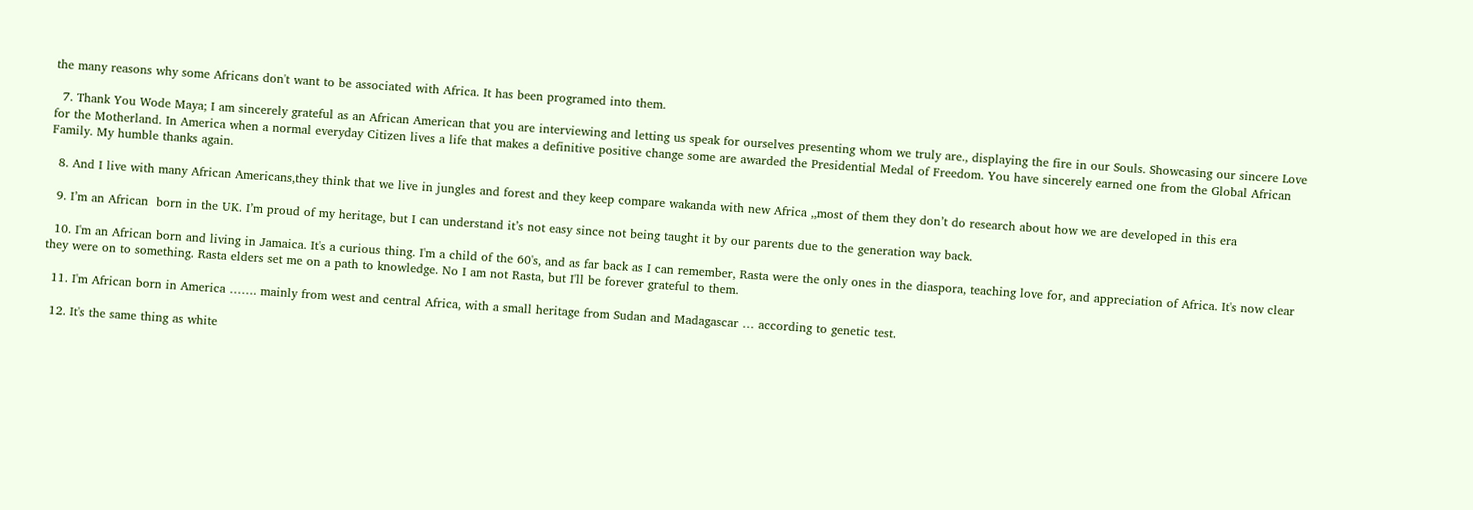the many reasons why some Africans don't want to be associated with Africa. It has been programed into them.

  7. Thank You Wode Maya; I am sincerely grateful as an African American that you are interviewing and letting us speak for ourselves presenting whom we truly are., displaying the fire in our Souls. Showcasing our sincere Love for the Motherland. In America when a normal everyday Citizen lives a life that makes a definitive positive change some are awarded the Presidential Medal of Freedom. You have sincerely earned one from the Global African Family. My humble thanks again.

  8. And I live with many African Americans,they think that we live in jungles and forest and they keep compare wakanda with new Africa ,,most of them they don’t do research about how we are developed in this era

  9. I’m an African  born in the UK. I’m proud of my heritage, but I can understand it’s not easy since not being taught it by our parents due to the generation way back.

  10. I'm an African born and living in Jamaica. It's a curious thing. I'm a child of the 60's, and as far back as I can remember, Rasta were the only ones in the diaspora, teaching love for, and appreciation of Africa. It's now clear they were on to something. Rasta elders set me on a path to knowledge. No I am not Rasta, but I'll be forever grateful to them.

  11. I'm African born in America ……. mainly from west and central Africa, with a small heritage from Sudan and Madagascar … according to genetic test.

  12. It's the same thing as white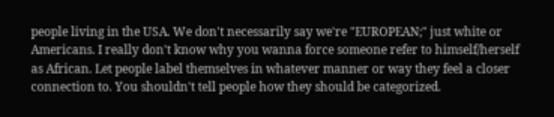people living in the USA. We don't necessarily say we're "EUROPEAN;" just white or Americans. I really don't know why you wanna force someone refer to himself/herself as African. Let people label themselves in whatever manner or way they feel a closer connection to. You shouldn't tell people how they should be categorized.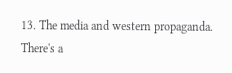13. The media and western propaganda. There's a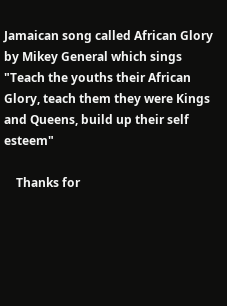Jamaican song called African Glory by Mikey General which sings "Teach the youths their African Glory, teach them they were Kings and Queens, build up their self esteem"

    Thanks for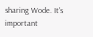sharing Wode. It's important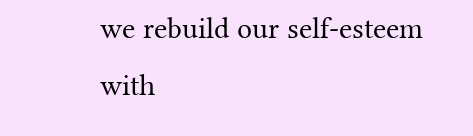we rebuild our self-esteem with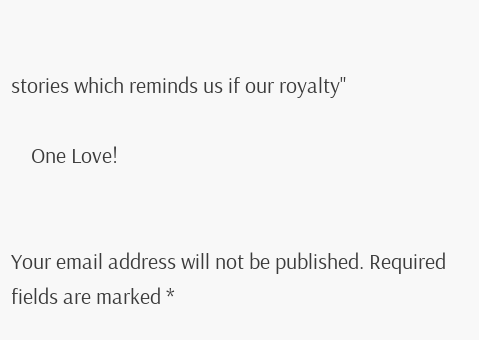stories which reminds us if our royalty"

    One Love!


Your email address will not be published. Required fields are marked *